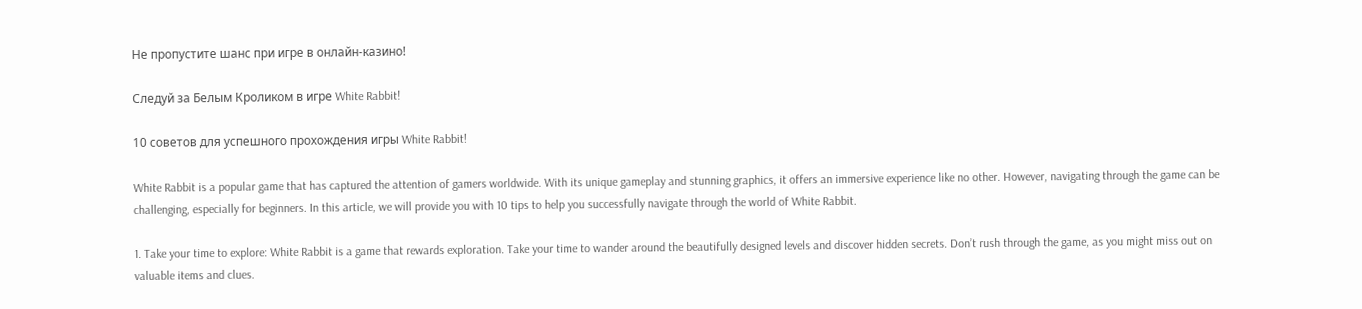Не пропустите шанс при игре в онлайн-казино!

Следуй за Белым Кроликом в игре White Rabbit!

10 советов для успешного прохождения игры White Rabbit!

White Rabbit is a popular game that has captured the attention of gamers worldwide. With its unique gameplay and stunning graphics, it offers an immersive experience like no other. However, navigating through the game can be challenging, especially for beginners. In this article, we will provide you with 10 tips to help you successfully navigate through the world of White Rabbit.

1. Take your time to explore: White Rabbit is a game that rewards exploration. Take your time to wander around the beautifully designed levels and discover hidden secrets. Don’t rush through the game, as you might miss out on valuable items and clues.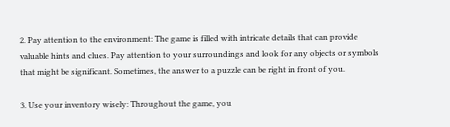2. Pay attention to the environment: The game is filled with intricate details that can provide valuable hints and clues. Pay attention to your surroundings and look for any objects or symbols that might be significant. Sometimes, the answer to a puzzle can be right in front of you.

3. Use your inventory wisely: Throughout the game, you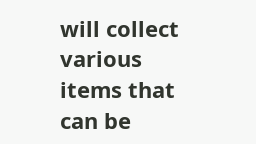will collect various items that can be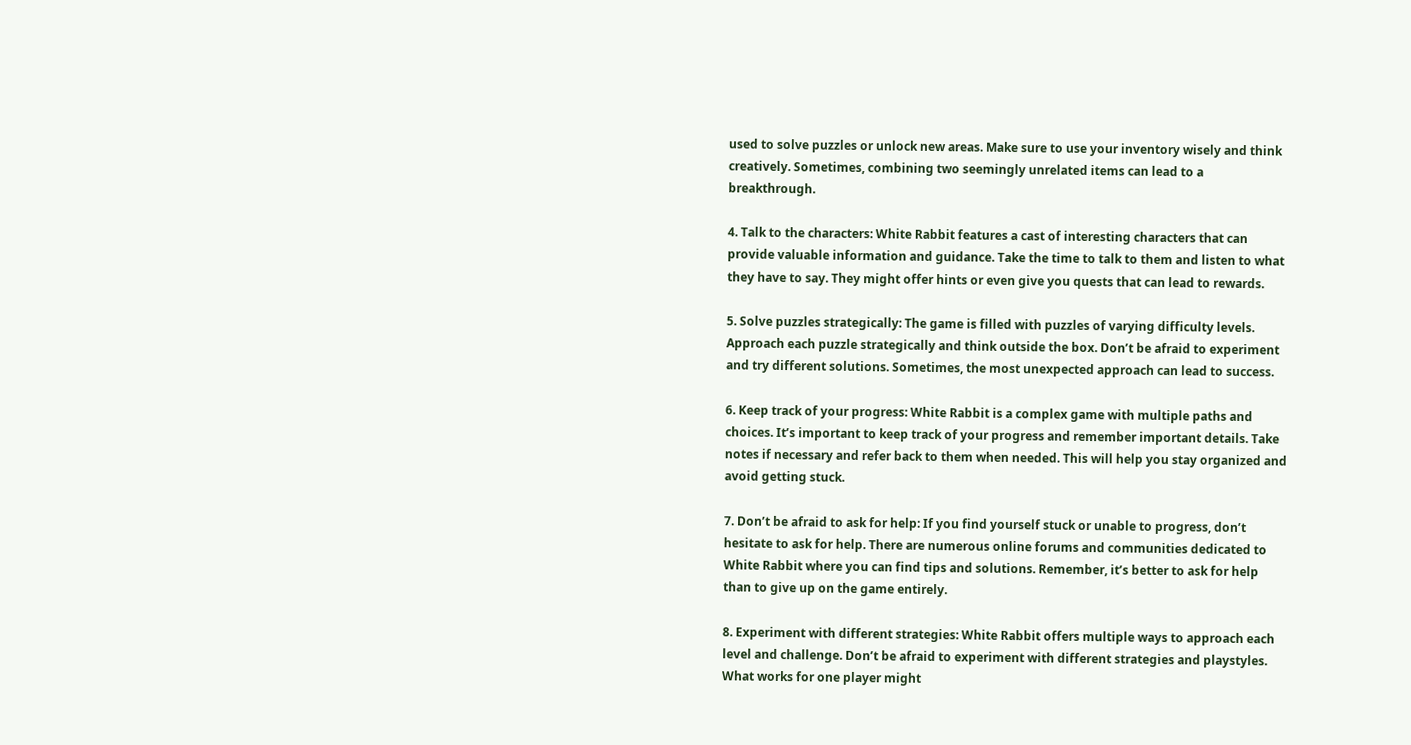used to solve puzzles or unlock new areas. Make sure to use your inventory wisely and think creatively. Sometimes, combining two seemingly unrelated items can lead to a breakthrough.

4. Talk to the characters: White Rabbit features a cast of interesting characters that can provide valuable information and guidance. Take the time to talk to them and listen to what they have to say. They might offer hints or even give you quests that can lead to rewards.

5. Solve puzzles strategically: The game is filled with puzzles of varying difficulty levels. Approach each puzzle strategically and think outside the box. Don’t be afraid to experiment and try different solutions. Sometimes, the most unexpected approach can lead to success.

6. Keep track of your progress: White Rabbit is a complex game with multiple paths and choices. It’s important to keep track of your progress and remember important details. Take notes if necessary and refer back to them when needed. This will help you stay organized and avoid getting stuck.

7. Don’t be afraid to ask for help: If you find yourself stuck or unable to progress, don’t hesitate to ask for help. There are numerous online forums and communities dedicated to White Rabbit where you can find tips and solutions. Remember, it’s better to ask for help than to give up on the game entirely.

8. Experiment with different strategies: White Rabbit offers multiple ways to approach each level and challenge. Don’t be afraid to experiment with different strategies and playstyles. What works for one player might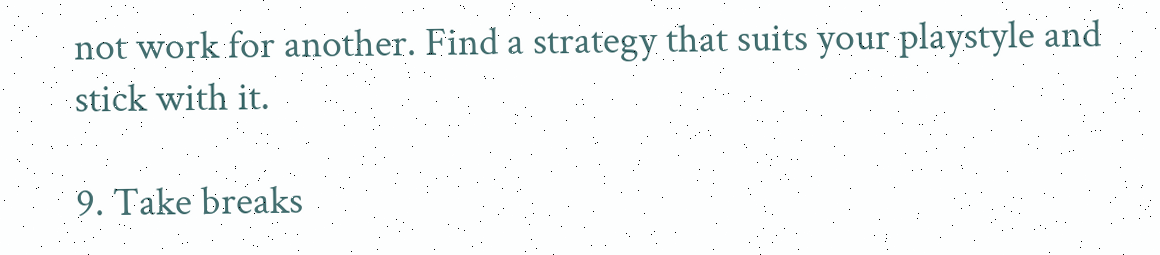not work for another. Find a strategy that suits your playstyle and stick with it.

9. Take breaks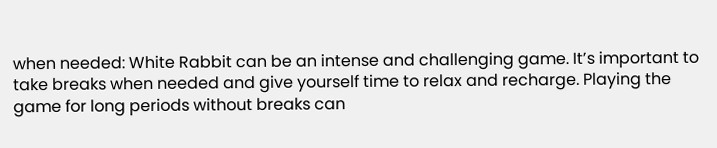when needed: White Rabbit can be an intense and challenging game. It’s important to take breaks when needed and give yourself time to relax and recharge. Playing the game for long periods without breaks can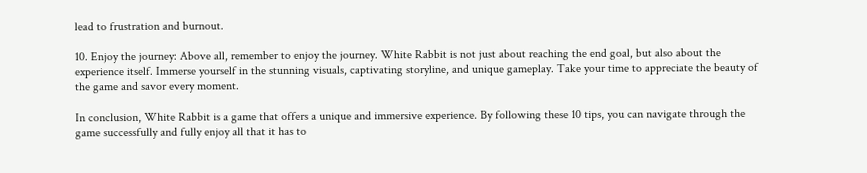lead to frustration and burnout.

10. Enjoy the journey: Above all, remember to enjoy the journey. White Rabbit is not just about reaching the end goal, but also about the experience itself. Immerse yourself in the stunning visuals, captivating storyline, and unique gameplay. Take your time to appreciate the beauty of the game and savor every moment.

In conclusion, White Rabbit is a game that offers a unique and immersive experience. By following these 10 tips, you can navigate through the game successfully and fully enjoy all that it has to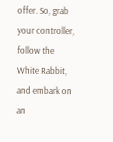offer. So, grab your controller, follow the White Rabbit, and embark on an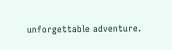unforgettable adventure.